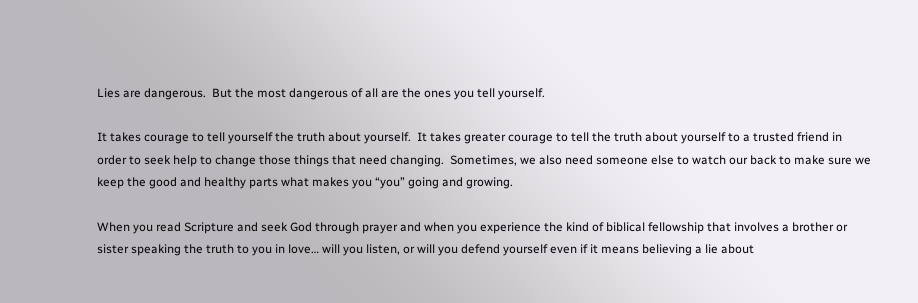Lies are dangerous.  But the most dangerous of all are the ones you tell yourself.

It takes courage to tell yourself the truth about yourself.  It takes greater courage to tell the truth about yourself to a trusted friend in order to seek help to change those things that need changing.  Sometimes, we also need someone else to watch our back to make sure we keep the good and healthy parts what makes you “you” going and growing.

When you read Scripture and seek God through prayer and when you experience the kind of biblical fellowship that involves a brother or sister speaking the truth to you in love… will you listen, or will you defend yourself even if it means believing a lie about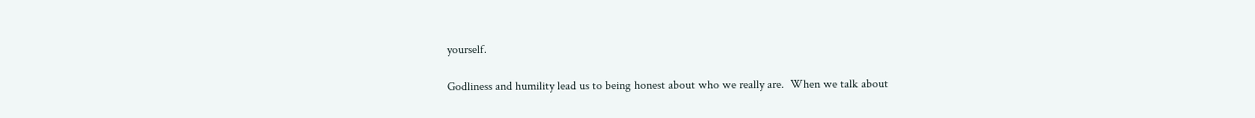yourself.

Godliness and humility lead us to being honest about who we really are.  When we talk about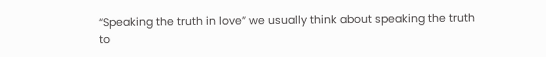“Speaking the truth in love” we usually think about speaking the truth to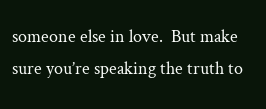someone else in love.  But make sure you’re speaking the truth to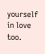yourself in love too.